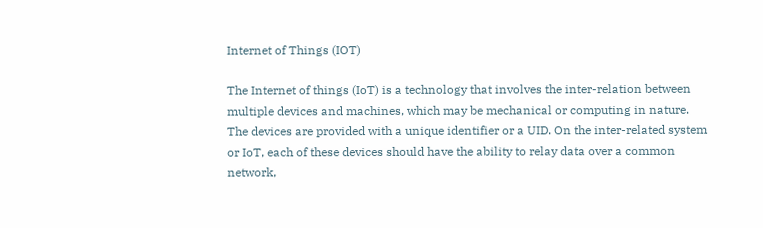Internet of Things (IOT)

The Internet of things (IoT) is a technology that involves the inter-relation between multiple devices and machines, which may be mechanical or computing in nature. The devices are provided with a unique identifier or a UID. On the inter-related system or IoT, each of these devices should have the ability to relay data over a common network,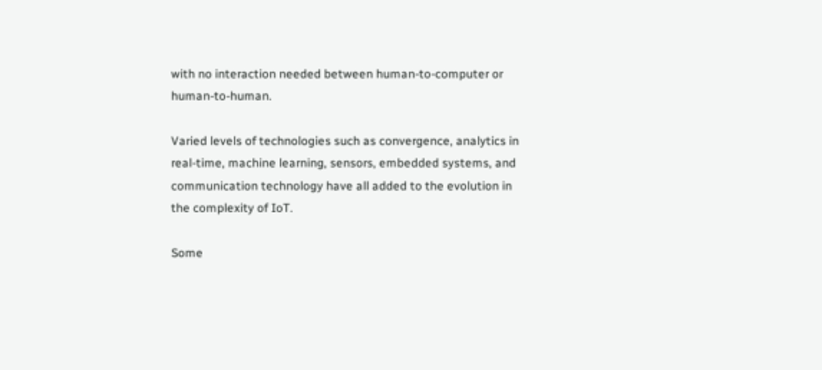with no interaction needed between human-to-computer or human-to-human.

Varied levels of technologies such as convergence, analytics in real-time, machine learning, sensors, embedded systems, and communication technology have all added to the evolution in the complexity of IoT.

Some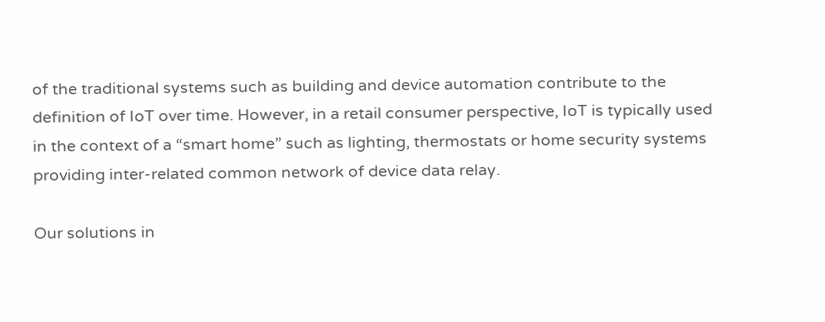of the traditional systems such as building and device automation contribute to the definition of IoT over time. However, in a retail consumer perspective, IoT is typically used in the context of a “smart home” such as lighting, thermostats or home security systems providing inter-related common network of device data relay.

Our solutions in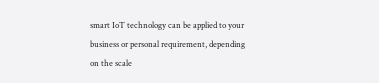smart IoT technology can be applied to your business or personal requirement, depending on the scale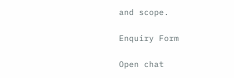and scope.

Enquiry Form

Open chat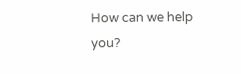How can we help you?